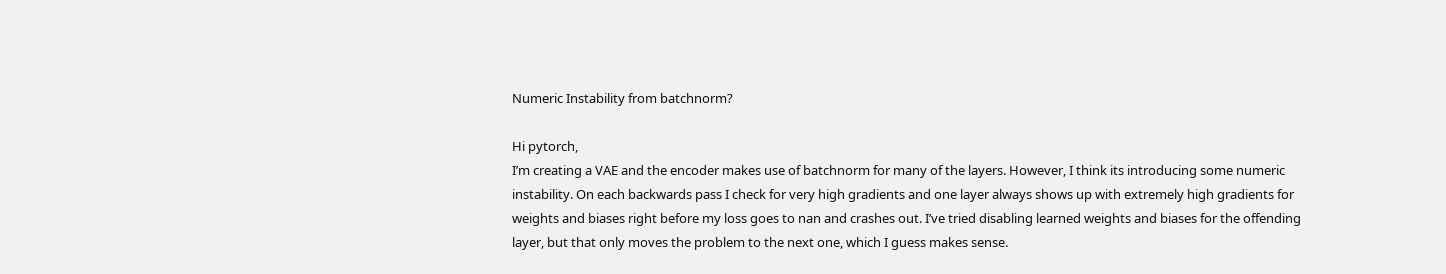Numeric Instability from batchnorm?

Hi pytorch,
I’m creating a VAE and the encoder makes use of batchnorm for many of the layers. However, I think its introducing some numeric instability. On each backwards pass I check for very high gradients and one layer always shows up with extremely high gradients for weights and biases right before my loss goes to nan and crashes out. I’ve tried disabling learned weights and biases for the offending layer, but that only moves the problem to the next one, which I guess makes sense.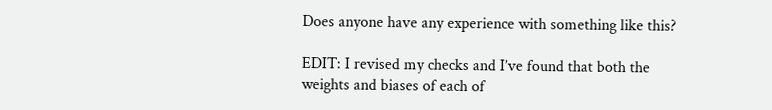Does anyone have any experience with something like this?

EDIT: I revised my checks and I’ve found that both the weights and biases of each of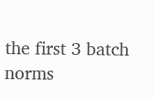the first 3 batch norms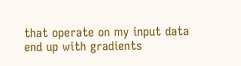that operate on my input data end up with gradients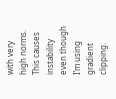with very high norms. This causes instability even though I’m using gradient clipping.